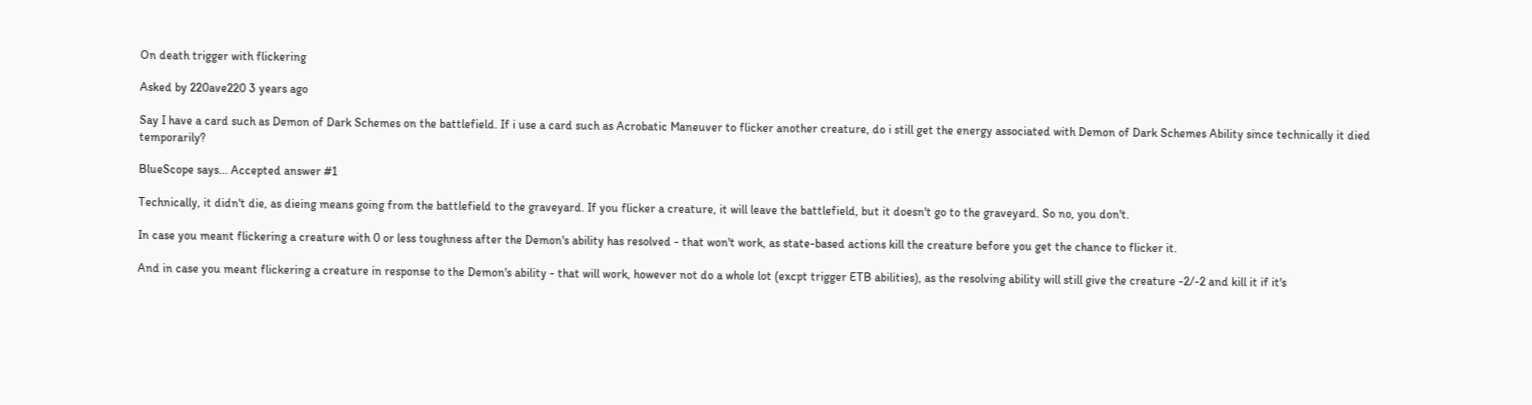On death trigger with flickering

Asked by 220ave220 3 years ago

Say I have a card such as Demon of Dark Schemes on the battlefield. If i use a card such as Acrobatic Maneuver to flicker another creature, do i still get the energy associated with Demon of Dark Schemes Ability since technically it died temporarily?

BlueScope says... Accepted answer #1

Technically, it didn't die, as dieing means going from the battlefield to the graveyard. If you flicker a creature, it will leave the battlefield, but it doesn't go to the graveyard. So no, you don't.

In case you meant flickering a creature with 0 or less toughness after the Demon's ability has resolved - that won't work, as state-based actions kill the creature before you get the chance to flicker it.

And in case you meant flickering a creature in response to the Demon's ability - that will work, however not do a whole lot (excpt trigger ETB abilities), as the resolving ability will still give the creature -2/-2 and kill it if it's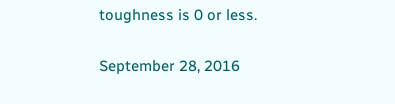toughness is 0 or less.

September 28, 2016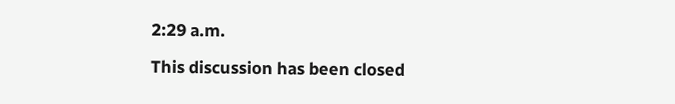2:29 a.m.

This discussion has been closed